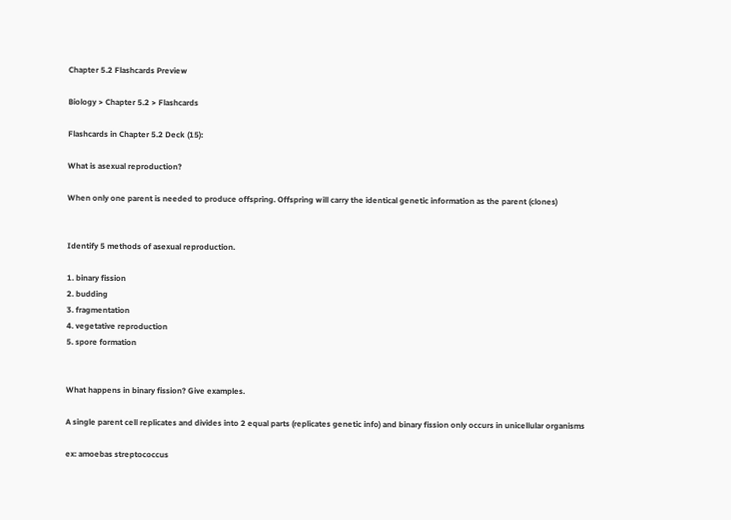Chapter 5.2 Flashcards Preview

Biology > Chapter 5.2 > Flashcards

Flashcards in Chapter 5.2 Deck (15):

What is asexual reproduction?

When only one parent is needed to produce offspring. Offspring will carry the identical genetic information as the parent (clones)


Identify 5 methods of asexual reproduction.

1. binary fission
2. budding
3. fragmentation
4. vegetative reproduction
5. spore formation


What happens in binary fission? Give examples.

A single parent cell replicates and divides into 2 equal parts (replicates genetic info) and binary fission only occurs in unicellular organisms

ex: amoebas streptococcus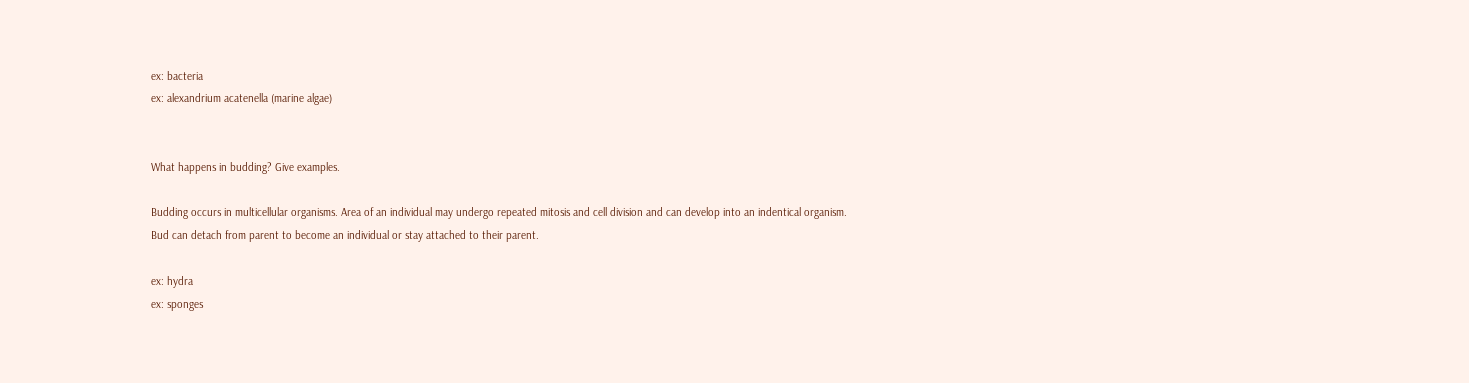ex: bacteria
ex: alexandrium acatenella (marine algae)


What happens in budding? Give examples.

Budding occurs in multicellular organisms. Area of an individual may undergo repeated mitosis and cell division and can develop into an indentical organism.
Bud can detach from parent to become an individual or stay attached to their parent.

ex: hydra
ex: sponges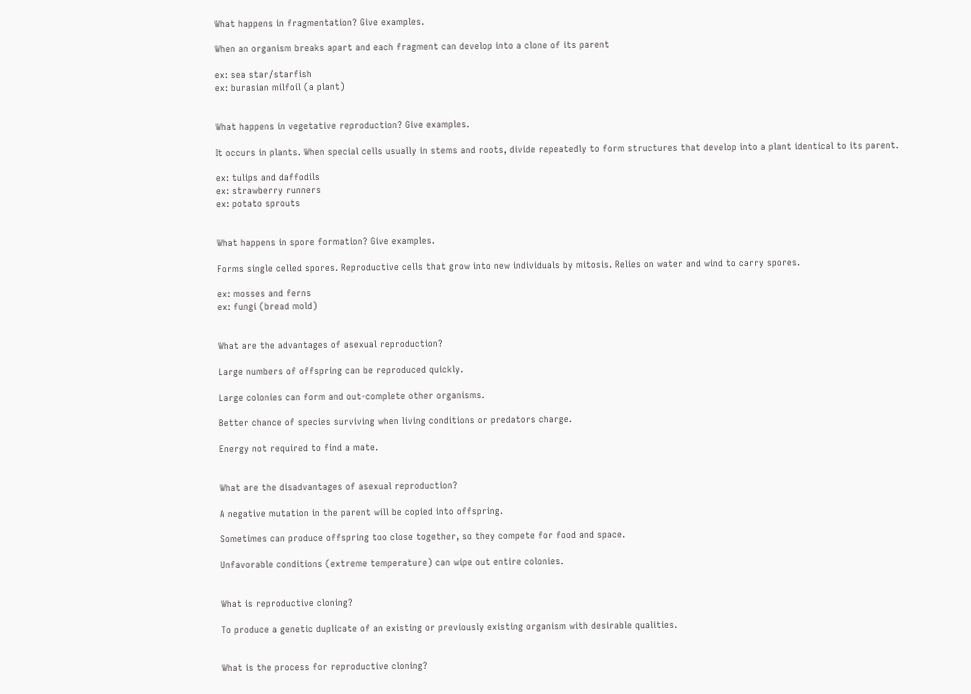What happens in fragmentation? Give examples.

When an organism breaks apart and each fragment can develop into a clone of its parent

ex: sea star/starfish
ex: burasian milfoil (a plant)


What happens in vegetative reproduction? Give examples.

It occurs in plants. When special cells usually in stems and roots, divide repeatedly to form structures that develop into a plant identical to its parent.

ex: tulips and daffodils
ex: strawberry runners
ex: potato sprouts


What happens in spore formation? Give examples.

Forms single celled spores. Reproductive cells that grow into new individuals by mitosis. Relies on water and wind to carry spores.

ex: mosses and ferns
ex: fungi (bread mold)


What are the advantages of asexual reproduction?

Large numbers of offspring can be reproduced quickly.

Large colonies can form and out-complete other organisms.

Better chance of species surviving when living conditions or predators charge.

Energy not required to find a mate.


What are the disadvantages of asexual reproduction?

A negative mutation in the parent will be copied into offspring.

Sometimes can produce offspring too close together, so they compete for food and space.

Unfavorable conditions (extreme temperature) can wipe out entire colonies.


What is reproductive cloning?

To produce a genetic duplicate of an existing or previously existing organism with desirable qualities.


What is the process for reproductive cloning?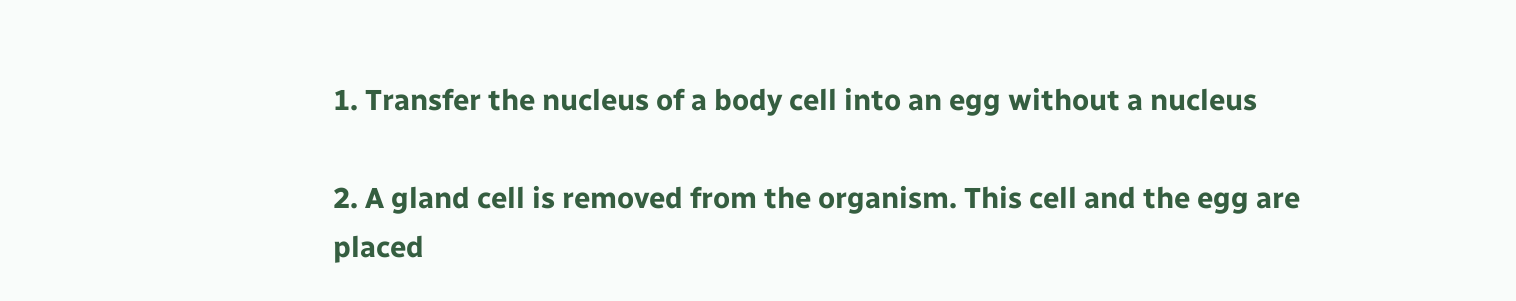1. Transfer the nucleus of a body cell into an egg without a nucleus

2. A gland cell is removed from the organism. This cell and the egg are placed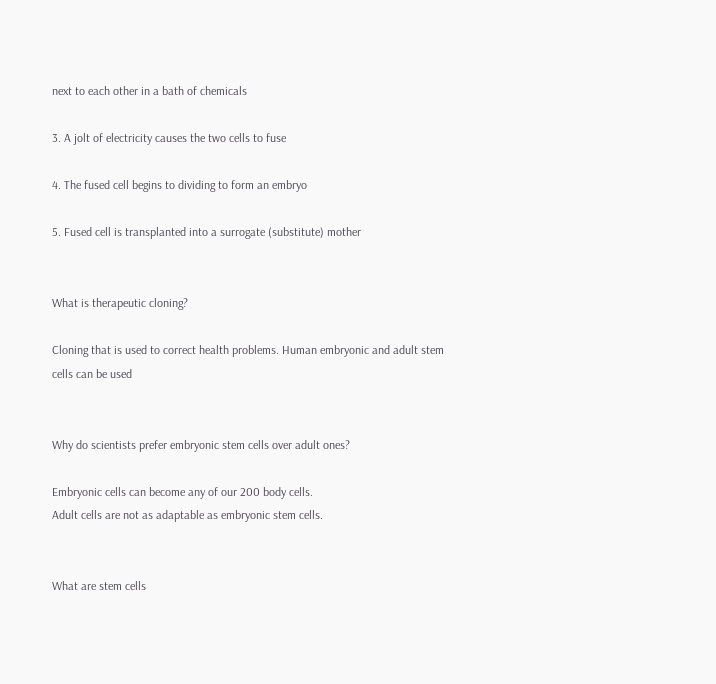next to each other in a bath of chemicals

3. A jolt of electricity causes the two cells to fuse

4. The fused cell begins to dividing to form an embryo

5. Fused cell is transplanted into a surrogate (substitute) mother


What is therapeutic cloning?

Cloning that is used to correct health problems. Human embryonic and adult stem cells can be used


Why do scientists prefer embryonic stem cells over adult ones?

Embryonic cells can become any of our 200 body cells.
Adult cells are not as adaptable as embryonic stem cells.


What are stem cells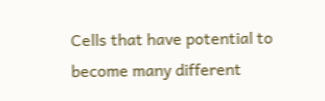Cells that have potential to become many different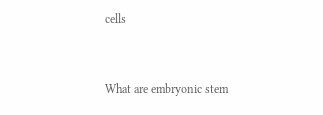cells


What are embryonic stem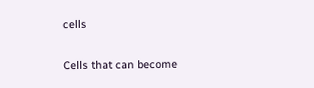cells

Cells that can become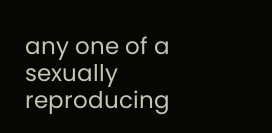any one of a sexually reproducing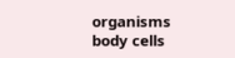organisms body cells